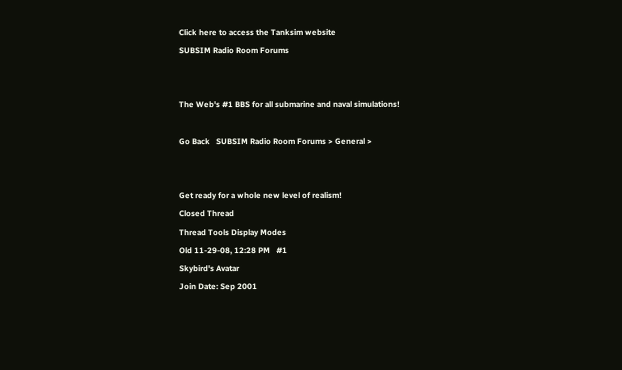Click here to access the Tanksim website
SUBSIM Radio Room Forums


The Web's #1 BBS for all submarine and naval simulations!

Go Back   SUBSIM Radio Room Forums > General >


Get ready for a whole new level of realism!
Closed Thread
Thread Tools Display Modes
Old 11-29-08, 12:28 PM   #1
Skybird's Avatar
Join Date: Sep 2001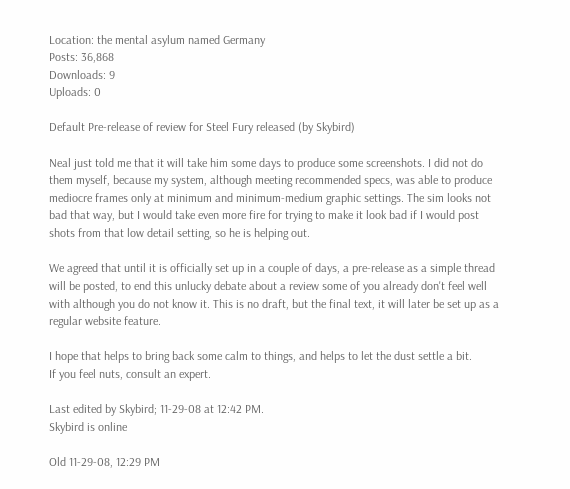Location: the mental asylum named Germany
Posts: 36,868
Downloads: 9
Uploads: 0

Default Pre-release of review for Steel Fury released (by Skybird)

Neal just told me that it will take him some days to produce some screenshots. I did not do them myself, because my system, although meeting recommended specs, was able to produce mediocre frames only at minimum and minimum-medium graphic settings. The sim looks not bad that way, but I would take even more fire for trying to make it look bad if I would post shots from that low detail setting, so he is helping out.

We agreed that until it is officially set up in a couple of days, a pre-release as a simple thread will be posted, to end this unlucky debate about a review some of you already don't feel well with although you do not know it. This is no draft, but the final text, it will later be set up as a regular website feature.

I hope that helps to bring back some calm to things, and helps to let the dust settle a bit.
If you feel nuts, consult an expert.

Last edited by Skybird; 11-29-08 at 12:42 PM.
Skybird is online

Old 11-29-08, 12:29 PM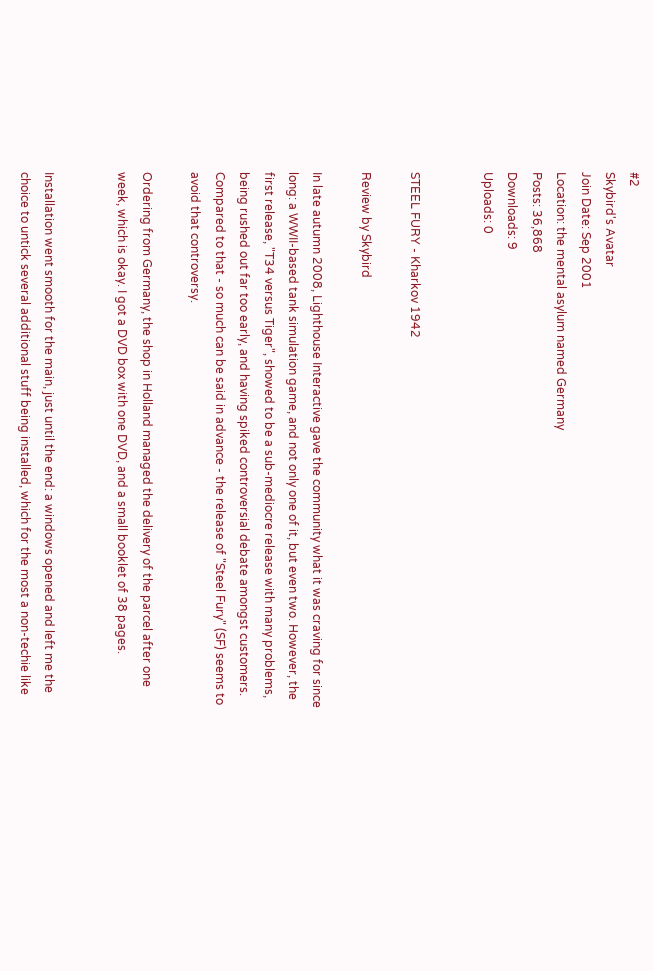#2
Skybird's Avatar
Join Date: Sep 2001
Location: the mental asylum named Germany
Posts: 36,868
Downloads: 9
Uploads: 0


STEEL FURY - Kharkov 1942

Review by Skybird

In late autumn 2008, Lighthouse Interactive gave the community what it was craving for since long: a WWII-based tank simulation game, and not only one of it, but even two. However, the first release, "T34 versus Tiger", showed to be a sub-mediocre release with many problems, being rushed out far too early, and having spiked controversial debate amongst customers. Compared to that - so much can be said in advance - the release of "Steel Fury" (SF) seems to avoid that controversy.

Ordering from Germany, the shop in Holland managed the delivery of the parcel after one week, which is okay. I got a DVD box with one DVD, and a small booklet of 38 pages.


Installation went smooth for the main, just until the end: a windows opened and left me the choice to untick several additional stuff being installed, which for the most a non-techie like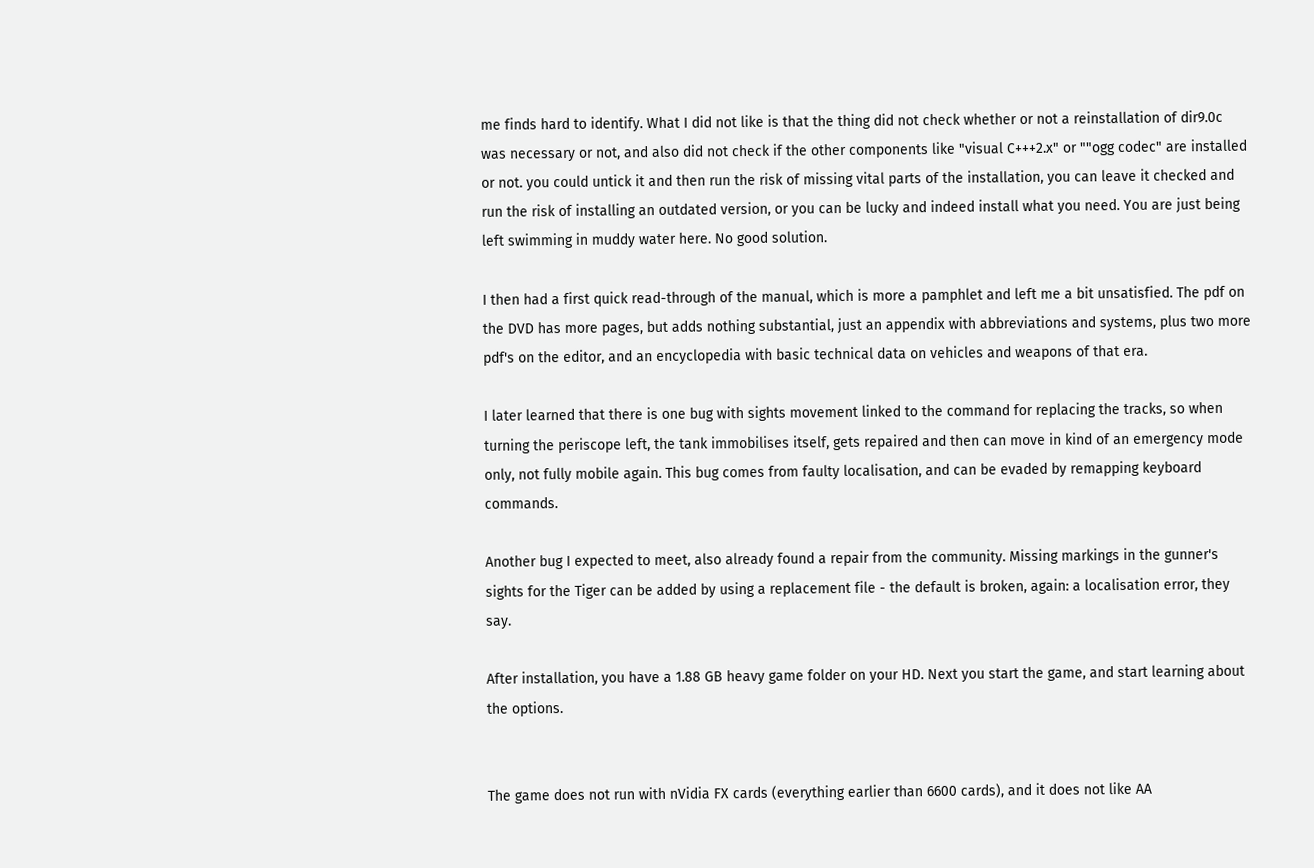me finds hard to identify. What I did not like is that the thing did not check whether or not a reinstallation of dir9.0c was necessary or not, and also did not check if the other components like "visual C+++2.x" or ""ogg codec" are installed or not. you could untick it and then run the risk of missing vital parts of the installation, you can leave it checked and run the risk of installing an outdated version, or you can be lucky and indeed install what you need. You are just being left swimming in muddy water here. No good solution.

I then had a first quick read-through of the manual, which is more a pamphlet and left me a bit unsatisfied. The pdf on the DVD has more pages, but adds nothing substantial, just an appendix with abbreviations and systems, plus two more pdf's on the editor, and an encyclopedia with basic technical data on vehicles and weapons of that era.

I later learned that there is one bug with sights movement linked to the command for replacing the tracks, so when turning the periscope left, the tank immobilises itself, gets repaired and then can move in kind of an emergency mode only, not fully mobile again. This bug comes from faulty localisation, and can be evaded by remapping keyboard commands.

Another bug I expected to meet, also already found a repair from the community. Missing markings in the gunner's sights for the Tiger can be added by using a replacement file - the default is broken, again: a localisation error, they say.

After installation, you have a 1.88 GB heavy game folder on your HD. Next you start the game, and start learning about the options.


The game does not run with nVidia FX cards (everything earlier than 6600 cards), and it does not like AA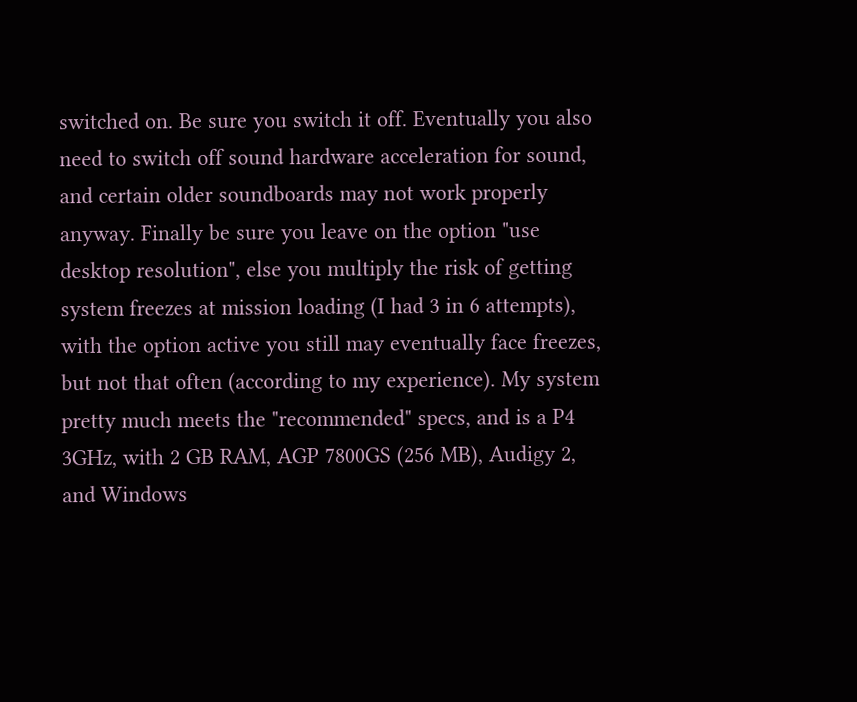switched on. Be sure you switch it off. Eventually you also need to switch off sound hardware acceleration for sound, and certain older soundboards may not work properly anyway. Finally be sure you leave on the option "use desktop resolution", else you multiply the risk of getting system freezes at mission loading (I had 3 in 6 attempts), with the option active you still may eventually face freezes, but not that often (according to my experience). My system pretty much meets the "recommended" specs, and is a P4 3GHz, with 2 GB RAM, AGP 7800GS (256 MB), Audigy 2, and Windows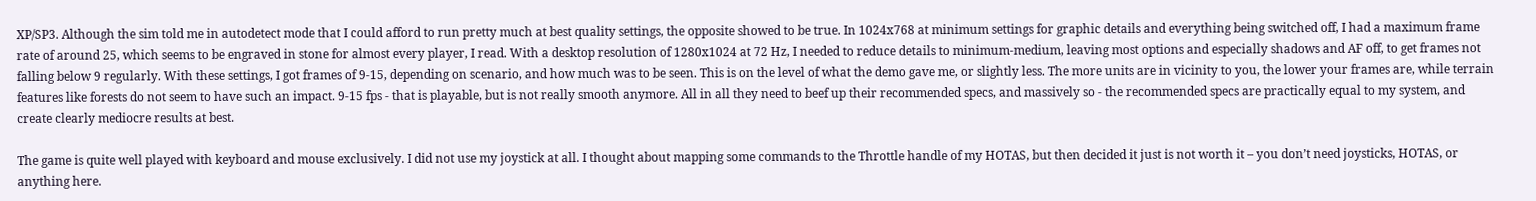XP/SP3. Although the sim told me in autodetect mode that I could afford to run pretty much at best quality settings, the opposite showed to be true. In 1024x768 at minimum settings for graphic details and everything being switched off, I had a maximum frame rate of around 25, which seems to be engraved in stone for almost every player, I read. With a desktop resolution of 1280x1024 at 72 Hz, I needed to reduce details to minimum-medium, leaving most options and especially shadows and AF off, to get frames not falling below 9 regularly. With these settings, I got frames of 9-15, depending on scenario, and how much was to be seen. This is on the level of what the demo gave me, or slightly less. The more units are in vicinity to you, the lower your frames are, while terrain features like forests do not seem to have such an impact. 9-15 fps - that is playable, but is not really smooth anymore. All in all they need to beef up their recommended specs, and massively so - the recommended specs are practically equal to my system, and create clearly mediocre results at best.

The game is quite well played with keyboard and mouse exclusively. I did not use my joystick at all. I thought about mapping some commands to the Throttle handle of my HOTAS, but then decided it just is not worth it – you don’t need joysticks, HOTAS, or anything here.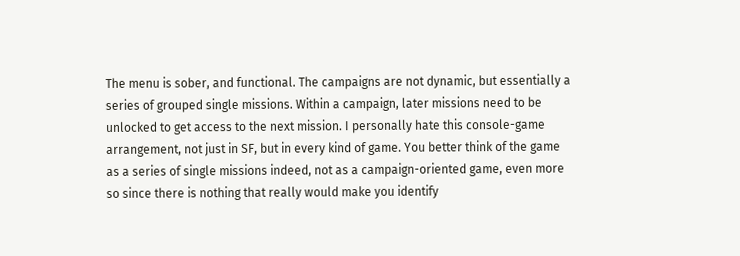The menu is sober, and functional. The campaigns are not dynamic, but essentially a series of grouped single missions. Within a campaign, later missions need to be unlocked to get access to the next mission. I personally hate this console-game arrangement, not just in SF, but in every kind of game. You better think of the game as a series of single missions indeed, not as a campaign-oriented game, even more so since there is nothing that really would make you identify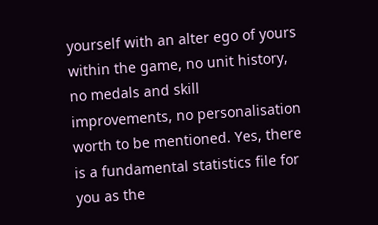yourself with an alter ego of yours within the game, no unit history, no medals and skill improvements, no personalisation worth to be mentioned. Yes, there is a fundamental statistics file for you as the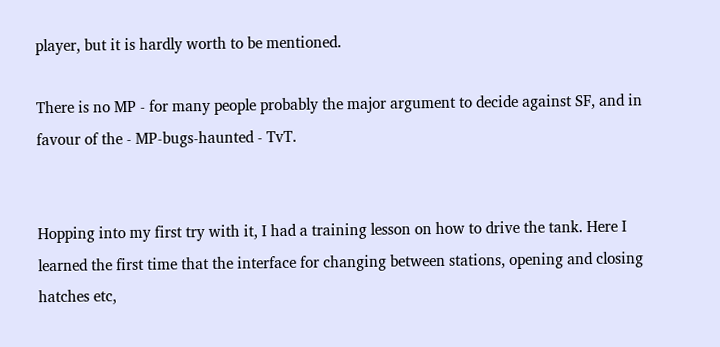player, but it is hardly worth to be mentioned.

There is no MP - for many people probably the major argument to decide against SF, and in favour of the - MP-bugs-haunted - TvT.


Hopping into my first try with it, I had a training lesson on how to drive the tank. Here I learned the first time that the interface for changing between stations, opening and closing hatches etc,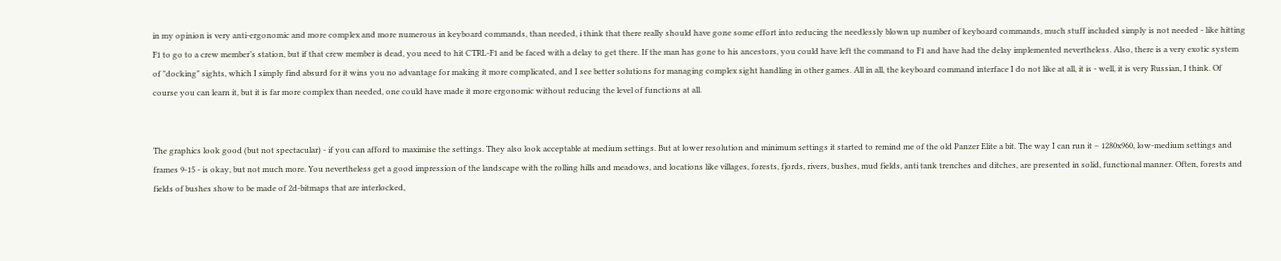in my opinion is very anti-ergonomic and more complex and more numerous in keyboard commands, than needed, i think that there really should have gone some effort into reducing the needlessly blown up number of keyboard commands, much stuff included simply is not needed - like hitting F1 to go to a crew member’s station, but if that crew member is dead, you need to hit CTRL-F1 and be faced with a delay to get there. If the man has gone to his ancestors, you could have left the command to F1 and have had the delay implemented nevertheless. Also, there is a very exotic system of "docking" sights, which I simply find absurd for it wins you no advantage for making it more complicated, and I see better solutions for managing complex sight handling in other games. All in all, the keyboard command interface I do not like at all, it is - well, it is very Russian, I think. Of course you can learn it, but it is far more complex than needed, one could have made it more ergonomic without reducing the level of functions at all.


The graphics look good (but not spectacular) - if you can afford to maximise the settings. They also look acceptable at medium settings. But at lower resolution and minimum settings it started to remind me of the old Panzer Elite a bit. The way I can run it – 1280x960, low-medium settings and frames 9-15 - is okay, but not much more. You nevertheless get a good impression of the landscape with the rolling hills and meadows, and locations like villages, forests, fjords, rivers, bushes, mud fields, anti tank trenches and ditches, are presented in solid, functional manner. Often, forests and fields of bushes show to be made of 2d-bitmaps that are interlocked,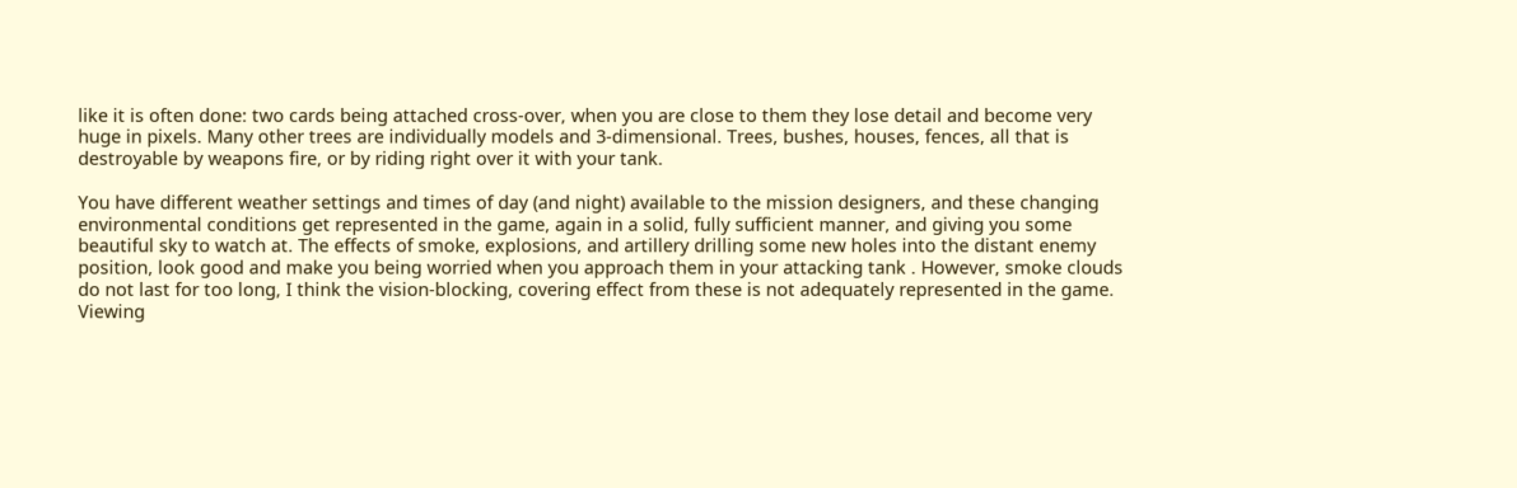like it is often done: two cards being attached cross-over, when you are close to them they lose detail and become very huge in pixels. Many other trees are individually models and 3-dimensional. Trees, bushes, houses, fences, all that is destroyable by weapons fire, or by riding right over it with your tank.

You have different weather settings and times of day (and night) available to the mission designers, and these changing environmental conditions get represented in the game, again in a solid, fully sufficient manner, and giving you some beautiful sky to watch at. The effects of smoke, explosions, and artillery drilling some new holes into the distant enemy position, look good and make you being worried when you approach them in your attacking tank . However, smoke clouds do not last for too long, I think the vision-blocking, covering effect from these is not adequately represented in the game. Viewing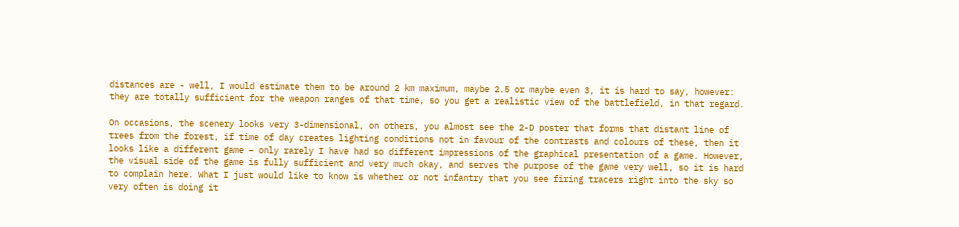distances are - well, I would estimate them to be around 2 km maximum, maybe 2.5 or maybe even 3, it is hard to say, however: they are totally sufficient for the weapon ranges of that time, so you get a realistic view of the battlefield, in that regard.

On occasions, the scenery looks very 3-dimensional, on others, you almost see the 2-D poster that forms that distant line of trees from the forest, if time of day creates lighting conditions not in favour of the contrasts and colours of these, then it looks like a different game – only rarely I have had so different impressions of the graphical presentation of a game. However, the visual side of the game is fully sufficient and very much okay, and serves the purpose of the game very well, so it is hard to complain here. What I just would like to know is whether or not infantry that you see firing tracers right into the sky so very often is doing it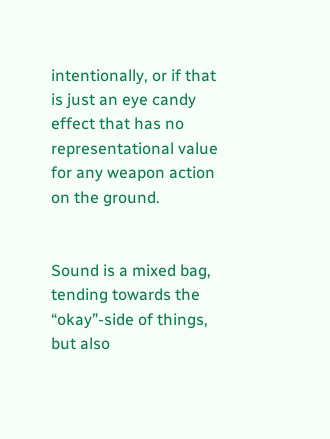intentionally, or if that is just an eye candy effect that has no representational value for any weapon action on the ground.


Sound is a mixed bag, tending towards the “okay”-side of things, but also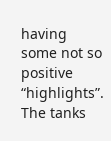having some not so positive “highlights”. The tanks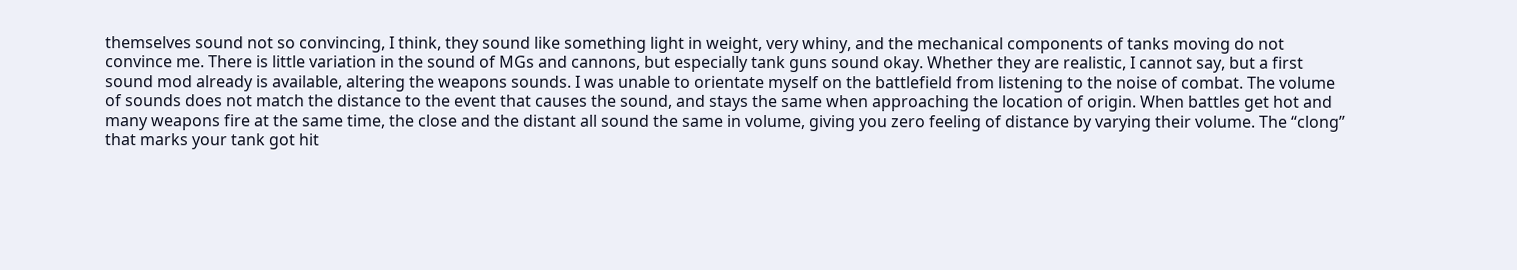themselves sound not so convincing, I think, they sound like something light in weight, very whiny, and the mechanical components of tanks moving do not convince me. There is little variation in the sound of MGs and cannons, but especially tank guns sound okay. Whether they are realistic, I cannot say, but a first sound mod already is available, altering the weapons sounds. I was unable to orientate myself on the battlefield from listening to the noise of combat. The volume of sounds does not match the distance to the event that causes the sound, and stays the same when approaching the location of origin. When battles get hot and many weapons fire at the same time, the close and the distant all sound the same in volume, giving you zero feeling of distance by varying their volume. The “clong” that marks your tank got hit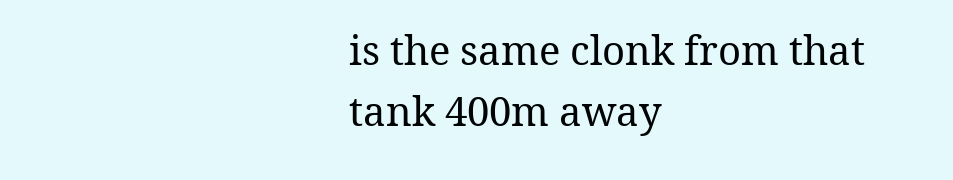is the same clonk from that tank 400m away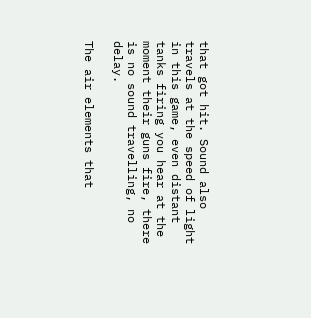that got hit. Sound also travels at the speed of light in this game, even distant tanks firing you hear at the moment their guns fire, there is no sound travelling, no delay.

The air elements that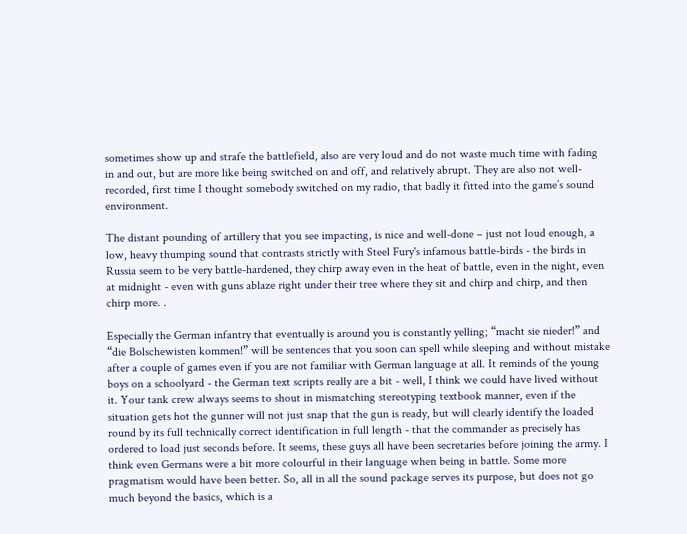sometimes show up and strafe the battlefield, also are very loud and do not waste much time with fading in and out, but are more like being switched on and off, and relatively abrupt. They are also not well-recorded, first time I thought somebody switched on my radio, that badly it fitted into the game’s sound environment.

The distant pounding of artillery that you see impacting, is nice and well-done – just not loud enough, a low, heavy thumping sound that contrasts strictly with Steel Fury's infamous battle-birds - the birds in Russia seem to be very battle-hardened, they chirp away even in the heat of battle, even in the night, even at midnight - even with guns ablaze right under their tree where they sit and chirp and chirp, and then chirp more. .

Especially the German infantry that eventually is around you is constantly yelling; “macht sie nieder!” and “die Bolschewisten kommen!” will be sentences that you soon can spell while sleeping and without mistake after a couple of games even if you are not familiar with German language at all. It reminds of the young boys on a schoolyard - the German text scripts really are a bit - well, I think we could have lived without it. Your tank crew always seems to shout in mismatching stereotyping textbook manner, even if the situation gets hot the gunner will not just snap that the gun is ready, but will clearly identify the loaded round by its full technically correct identification in full length - that the commander as precisely has ordered to load just seconds before. It seems, these guys all have been secretaries before joining the army. I think even Germans were a bit more colourful in their language when being in battle. Some more pragmatism would have been better. So, all in all the sound package serves its purpose, but does not go much beyond the basics, which is a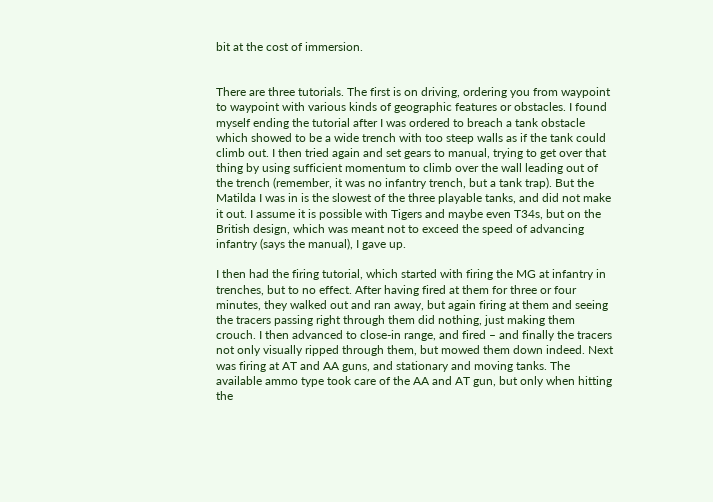bit at the cost of immersion.


There are three tutorials. The first is on driving, ordering you from waypoint to waypoint with various kinds of geographic features or obstacles. I found myself ending the tutorial after I was ordered to breach a tank obstacle which showed to be a wide trench with too steep walls as if the tank could climb out. I then tried again and set gears to manual, trying to get over that thing by using sufficient momentum to climb over the wall leading out of the trench (remember, it was no infantry trench, but a tank trap). But the Matilda I was in is the slowest of the three playable tanks, and did not make it out. I assume it is possible with Tigers and maybe even T34s, but on the British design, which was meant not to exceed the speed of advancing infantry (says the manual), I gave up.

I then had the firing tutorial, which started with firing the MG at infantry in trenches, but to no effect. After having fired at them for three or four minutes, they walked out and ran away, but again firing at them and seeing the tracers passing right through them did nothing, just making them crouch. I then advanced to close-in range, and fired – and finally the tracers not only visually ripped through them, but mowed them down indeed. Next was firing at AT and AA guns, and stationary and moving tanks. The available ammo type took care of the AA and AT gun, but only when hitting the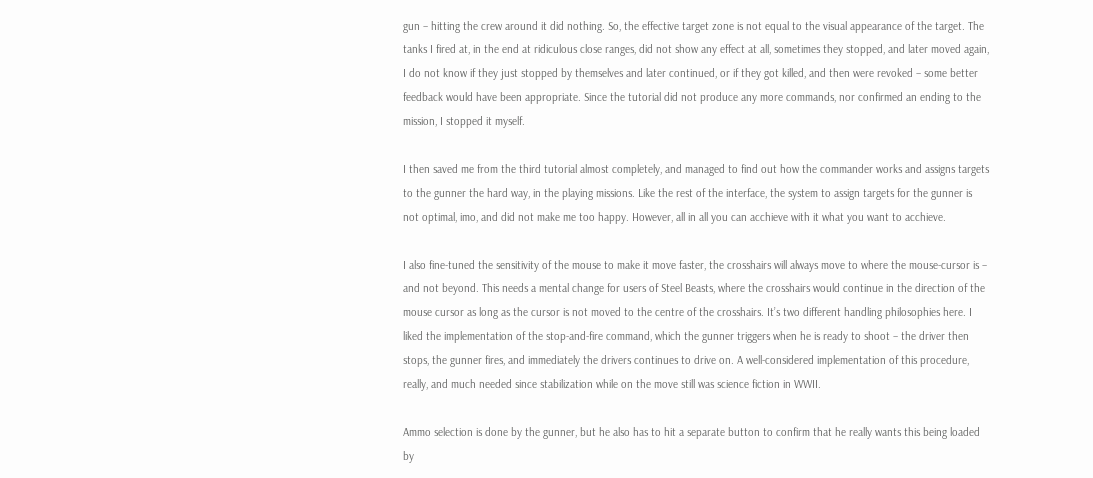gun – hitting the crew around it did nothing. So, the effective target zone is not equal to the visual appearance of the target. The tanks I fired at, in the end at ridiculous close ranges, did not show any effect at all, sometimes they stopped, and later moved again, I do not know if they just stopped by themselves and later continued, or if they got killed, and then were revoked – some better feedback would have been appropriate. Since the tutorial did not produce any more commands, nor confirmed an ending to the mission, I stopped it myself.

I then saved me from the third tutorial almost completely, and managed to find out how the commander works and assigns targets to the gunner the hard way, in the playing missions. Like the rest of the interface, the system to assign targets for the gunner is not optimal, imo, and did not make me too happy. However, all in all you can acchieve with it what you want to acchieve.

I also fine-tuned the sensitivity of the mouse to make it move faster, the crosshairs will always move to where the mouse-cursor is – and not beyond. This needs a mental change for users of Steel Beasts, where the crosshairs would continue in the direction of the mouse cursor as long as the cursor is not moved to the centre of the crosshairs. It’s two different handling philosophies here. I liked the implementation of the stop-and-fire command, which the gunner triggers when he is ready to shoot – the driver then stops, the gunner fires, and immediately the drivers continues to drive on. A well-considered implementation of this procedure, really, and much needed since stabilization while on the move still was science fiction in WWII.

Ammo selection is done by the gunner, but he also has to hit a separate button to confirm that he really wants this being loaded by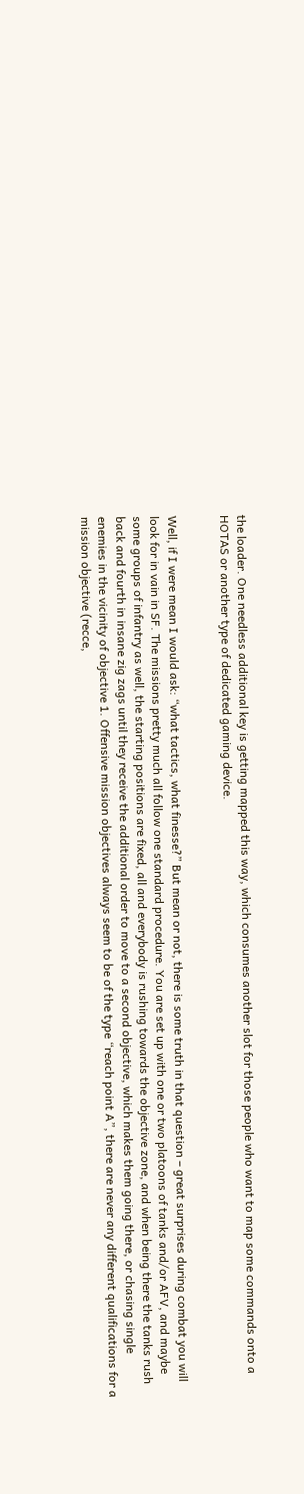the loader. One needless additional key is getting mapped this way, which consumes another slot for those people who want to map some commands onto a HOTAS or another type of dedicated gaming device.


Well, if I were mean I would ask: “what tactics, what finesse?” But mean or not, there is some truth in that question – great surprises during combat you will look for in vain in SF. The missions pretty much all follow one standard procedure. You are set up with one or two platoons of tanks and/or AFV, and maybe some groups of infantry as well, the starting positions are fixed, all and everybody is rushing towards the objective zone, and when being there the tanks rush back and fourth in insane zig zags until they receive the additional order to move to a second objective, which makes them going there, or chasing single enemies in the vicinity of objective 1. Offensive mission objectives always seem to be of the type “reach point A”, there are never any different qualifications for a mission objective (recce,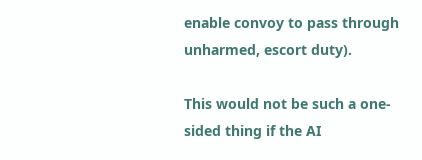enable convoy to pass through unharmed, escort duty).

This would not be such a one-sided thing if the AI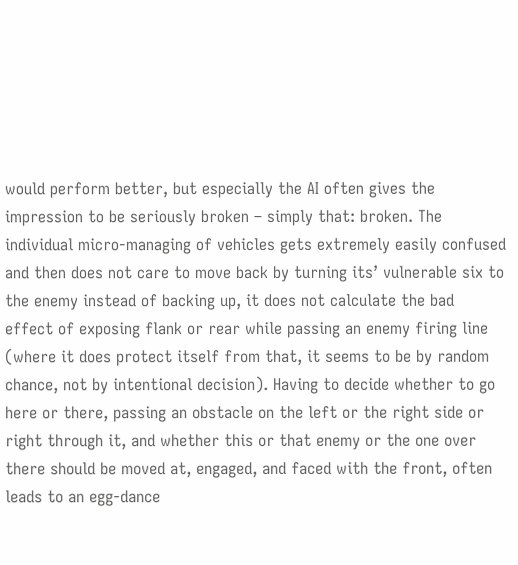would perform better, but especially the AI often gives the impression to be seriously broken – simply that: broken. The individual micro-managing of vehicles gets extremely easily confused and then does not care to move back by turning its’ vulnerable six to the enemy instead of backing up, it does not calculate the bad effect of exposing flank or rear while passing an enemy firing line (where it does protect itself from that, it seems to be by random chance, not by intentional decision). Having to decide whether to go here or there, passing an obstacle on the left or the right side or right through it, and whether this or that enemy or the one over there should be moved at, engaged, and faced with the front, often leads to an egg-dance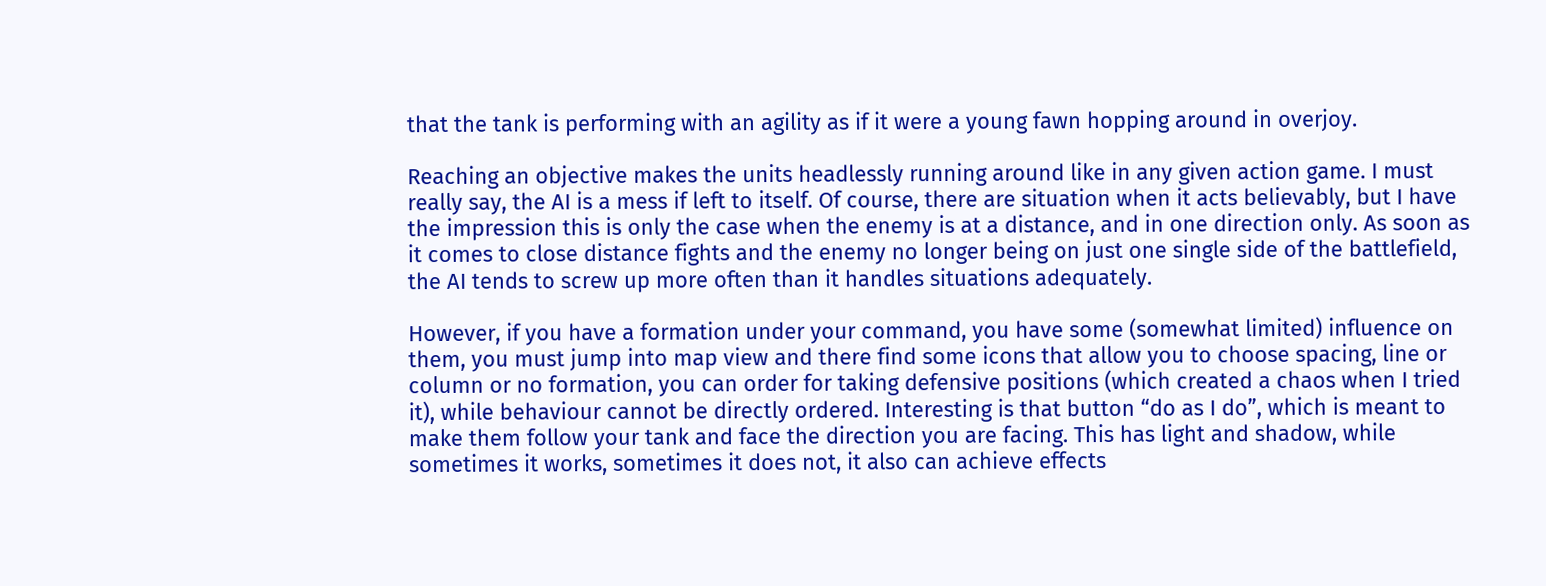that the tank is performing with an agility as if it were a young fawn hopping around in overjoy.

Reaching an objective makes the units headlessly running around like in any given action game. I must really say, the AI is a mess if left to itself. Of course, there are situation when it acts believably, but I have the impression this is only the case when the enemy is at a distance, and in one direction only. As soon as it comes to close distance fights and the enemy no longer being on just one single side of the battlefield, the AI tends to screw up more often than it handles situations adequately.

However, if you have a formation under your command, you have some (somewhat limited) influence on them, you must jump into map view and there find some icons that allow you to choose spacing, line or column or no formation, you can order for taking defensive positions (which created a chaos when I tried it), while behaviour cannot be directly ordered. Interesting is that button “do as I do”, which is meant to make them follow your tank and face the direction you are facing. This has light and shadow, while sometimes it works, sometimes it does not, it also can achieve effects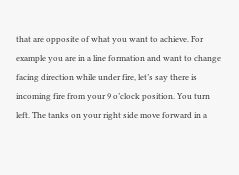that are opposite of what you want to achieve. For example you are in a line formation and want to change facing direction while under fire, let’s say there is incoming fire from your 9 o’clock position. You turn left. The tanks on your right side move forward in a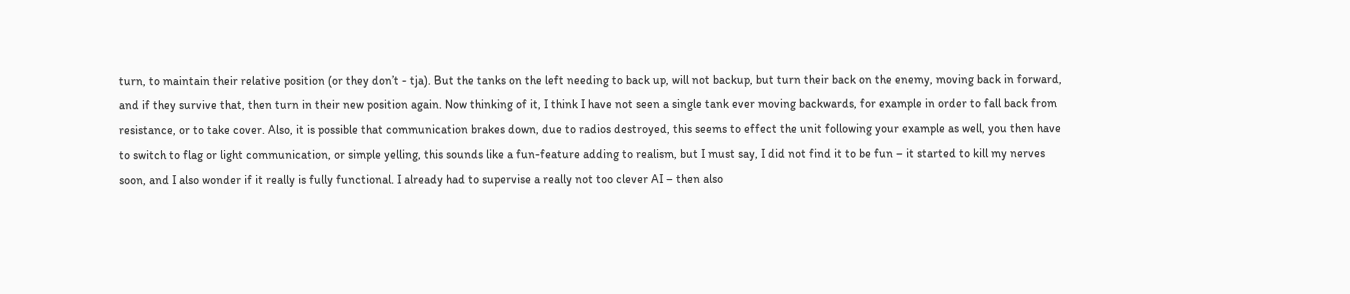turn, to maintain their relative position (or they don’t - tja). But the tanks on the left needing to back up, will not backup, but turn their back on the enemy, moving back in forward, and if they survive that, then turn in their new position again. Now thinking of it, I think I have not seen a single tank ever moving backwards, for example in order to fall back from resistance, or to take cover. Also, it is possible that communication brakes down, due to radios destroyed, this seems to effect the unit following your example as well, you then have to switch to flag or light communication, or simple yelling, this sounds like a fun-feature adding to realism, but I must say, I did not find it to be fun – it started to kill my nerves soon, and I also wonder if it really is fully functional. I already had to supervise a really not too clever AI – then also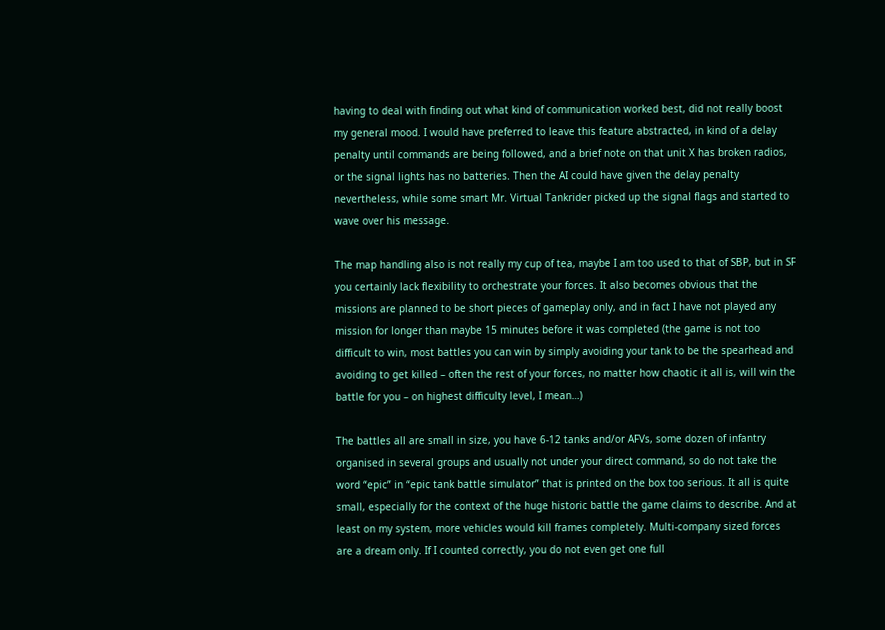having to deal with finding out what kind of communication worked best, did not really boost my general mood. I would have preferred to leave this feature abstracted, in kind of a delay penalty until commands are being followed, and a brief note on that unit X has broken radios, or the signal lights has no batteries. Then the AI could have given the delay penalty nevertheless, while some smart Mr. Virtual Tankrider picked up the signal flags and started to wave over his message.

The map handling also is not really my cup of tea, maybe I am too used to that of SBP, but in SF you certainly lack flexibility to orchestrate your forces. It also becomes obvious that the missions are planned to be short pieces of gameplay only, and in fact I have not played any mission for longer than maybe 15 minutes before it was completed (the game is not too difficult to win, most battles you can win by simply avoiding your tank to be the spearhead and avoiding to get killed – often the rest of your forces, no matter how chaotic it all is, will win the battle for you – on highest difficulty level, I mean…)

The battles all are small in size, you have 6-12 tanks and/or AFVs, some dozen of infantry organised in several groups and usually not under your direct command, so do not take the word “epic” in “epic tank battle simulator” that is printed on the box too serious. It all is quite small, especially for the context of the huge historic battle the game claims to describe. And at least on my system, more vehicles would kill frames completely. Multi-company sized forces are a dream only. If I counted correctly, you do not even get one full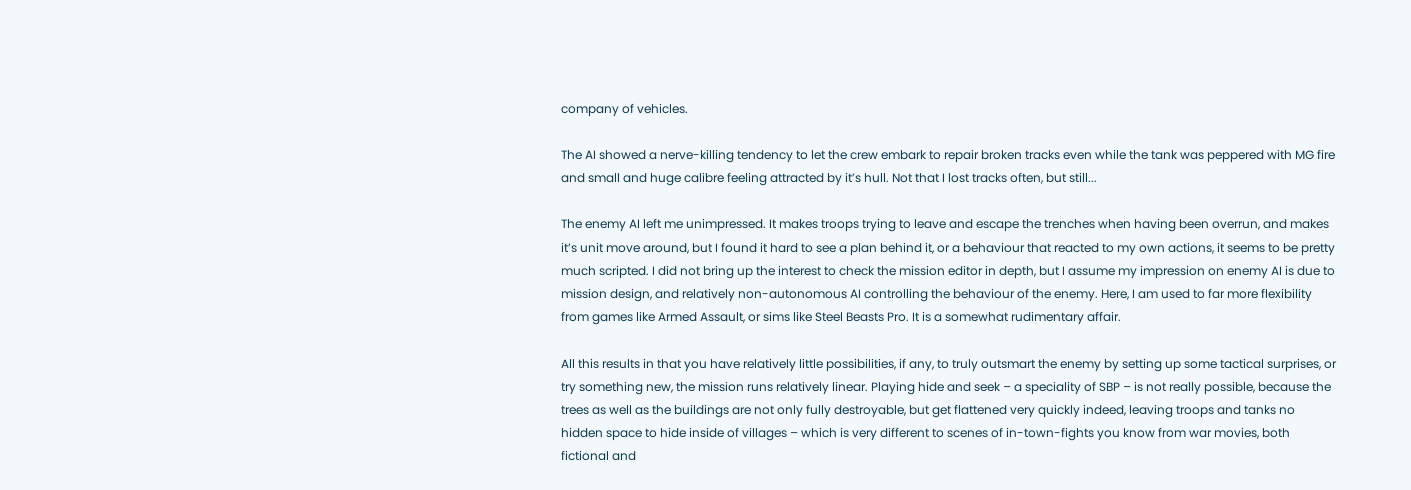company of vehicles.

The AI showed a nerve-killing tendency to let the crew embark to repair broken tracks even while the tank was peppered with MG fire and small and huge calibre feeling attracted by it’s hull. Not that I lost tracks often, but still...

The enemy AI left me unimpressed. It makes troops trying to leave and escape the trenches when having been overrun, and makes it’s unit move around, but I found it hard to see a plan behind it, or a behaviour that reacted to my own actions, it seems to be pretty much scripted. I did not bring up the interest to check the mission editor in depth, but I assume my impression on enemy AI is due to mission design, and relatively non-autonomous AI controlling the behaviour of the enemy. Here, I am used to far more flexibility from games like Armed Assault, or sims like Steel Beasts Pro. It is a somewhat rudimentary affair.

All this results in that you have relatively little possibilities, if any, to truly outsmart the enemy by setting up some tactical surprises, or try something new, the mission runs relatively linear. Playing hide and seek – a speciality of SBP – is not really possible, because the trees as well as the buildings are not only fully destroyable, but get flattened very quickly indeed, leaving troops and tanks no hidden space to hide inside of villages – which is very different to scenes of in-town-fights you know from war movies, both fictional and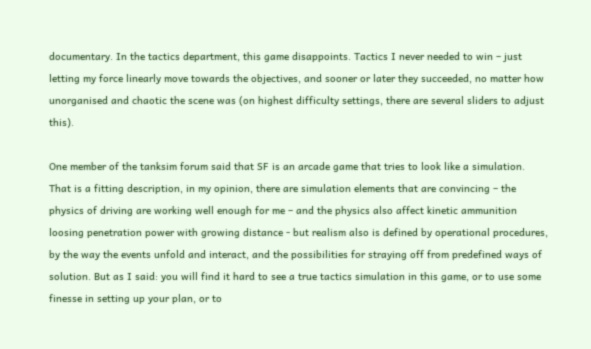documentary. In the tactics department, this game disappoints. Tactics I never needed to win – just letting my force linearly move towards the objectives, and sooner or later they succeeded, no matter how unorganised and chaotic the scene was (on highest difficulty settings, there are several sliders to adjust this).

One member of the tanksim forum said that SF is an arcade game that tries to look like a simulation. That is a fitting description, in my opinion, there are simulation elements that are convincing – the physics of driving are working well enough for me – and the physics also affect kinetic ammunition loosing penetration power with growing distance - but realism also is defined by operational procedures, by the way the events unfold and interact, and the possibilities for straying off from predefined ways of solution. But as I said: you will find it hard to see a true tactics simulation in this game, or to use some finesse in setting up your plan, or to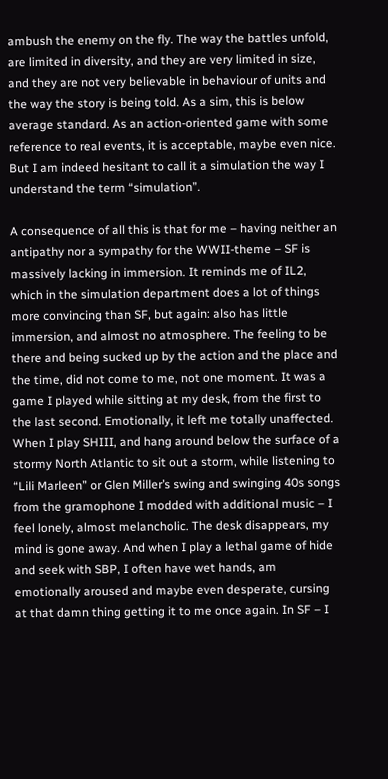ambush the enemy on the fly. The way the battles unfold, are limited in diversity, and they are very limited in size, and they are not very believable in behaviour of units and the way the story is being told. As a sim, this is below average standard. As an action-oriented game with some reference to real events, it is acceptable, maybe even nice. But I am indeed hesitant to call it a simulation the way I understand the term “simulation”.

A consequence of all this is that for me – having neither an antipathy nor a sympathy for the WWII-theme – SF is massively lacking in immersion. It reminds me of IL2, which in the simulation department does a lot of things more convincing than SF, but again: also has little immersion, and almost no atmosphere. The feeling to be there and being sucked up by the action and the place and the time, did not come to me, not one moment. It was a game I played while sitting at my desk, from the first to the last second. Emotionally, it left me totally unaffected. When I play SHIII, and hang around below the surface of a stormy North Atlantic to sit out a storm, while listening to “Lili Marleen” or Glen Miller’s swing and swinging 40s songs from the gramophone I modded with additional music – I feel lonely, almost melancholic. The desk disappears, my mind is gone away. And when I play a lethal game of hide and seek with SBP, I often have wet hands, am emotionally aroused and maybe even desperate, cursing at that damn thing getting it to me once again. In SF – I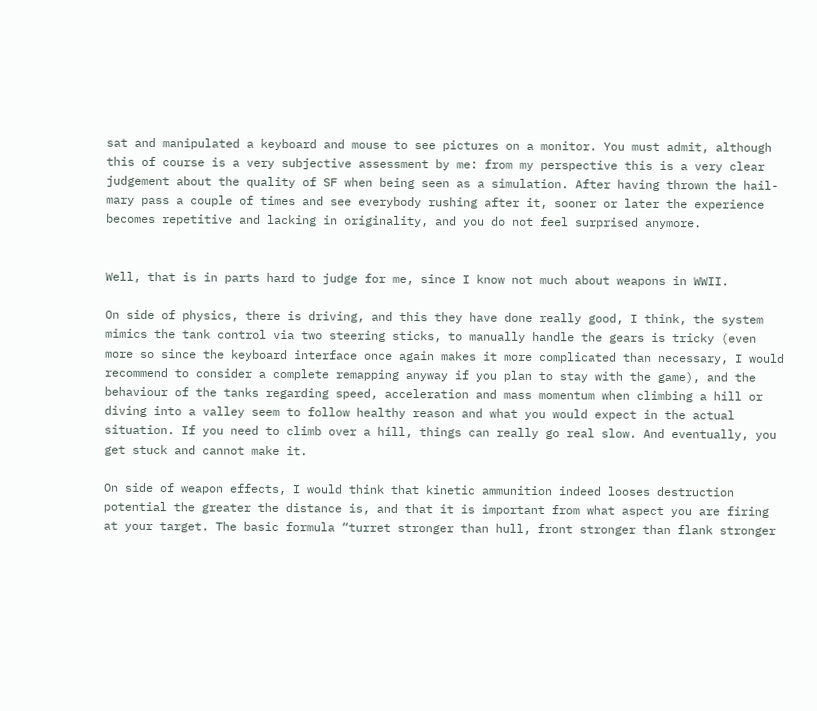sat and manipulated a keyboard and mouse to see pictures on a monitor. You must admit, although this of course is a very subjective assessment by me: from my perspective this is a very clear judgement about the quality of SF when being seen as a simulation. After having thrown the hail-mary pass a couple of times and see everybody rushing after it, sooner or later the experience becomes repetitive and lacking in originality, and you do not feel surprised anymore.


Well, that is in parts hard to judge for me, since I know not much about weapons in WWII.

On side of physics, there is driving, and this they have done really good, I think, the system mimics the tank control via two steering sticks, to manually handle the gears is tricky (even more so since the keyboard interface once again makes it more complicated than necessary, I would recommend to consider a complete remapping anyway if you plan to stay with the game), and the behaviour of the tanks regarding speed, acceleration and mass momentum when climbing a hill or diving into a valley seem to follow healthy reason and what you would expect in the actual situation. If you need to climb over a hill, things can really go real slow. And eventually, you get stuck and cannot make it.

On side of weapon effects, I would think that kinetic ammunition indeed looses destruction potential the greater the distance is, and that it is important from what aspect you are firing at your target. The basic formula “turret stronger than hull, front stronger than flank stronger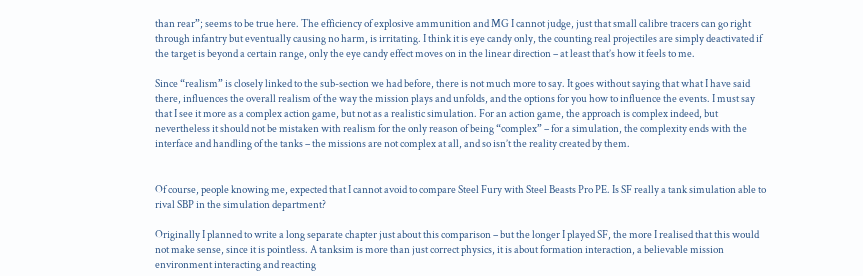than rear”; seems to be true here. The efficiency of explosive ammunition and MG I cannot judge, just that small calibre tracers can go right through infantry but eventually causing no harm, is irritating. I think it is eye candy only, the counting real projectiles are simply deactivated if the target is beyond a certain range, only the eye candy effect moves on in the linear direction – at least that’s how it feels to me.

Since “realism” is closely linked to the sub-section we had before, there is not much more to say. It goes without saying that what I have said there, influences the overall realism of the way the mission plays and unfolds, and the options for you how to influence the events. I must say that I see it more as a complex action game, but not as a realistic simulation. For an action game, the approach is complex indeed, but nevertheless it should not be mistaken with realism for the only reason of being “complex” – for a simulation, the complexity ends with the interface and handling of the tanks – the missions are not complex at all, and so isn’t the reality created by them.


Of course, people knowing me, expected that I cannot avoid to compare Steel Fury with Steel Beasts Pro PE. Is SF really a tank simulation able to rival SBP in the simulation department?

Originally I planned to write a long separate chapter just about this comparison – but the longer I played SF, the more I realised that this would not make sense, since it is pointless. A tanksim is more than just correct physics, it is about formation interaction, a believable mission environment interacting and reacting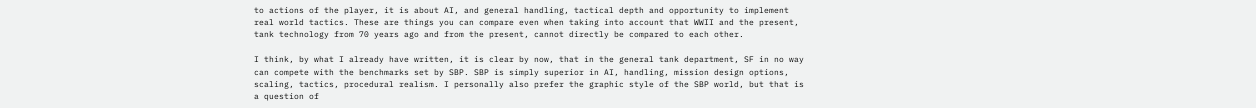to actions of the player, it is about AI, and general handling, tactical depth and opportunity to implement real world tactics. These are things you can compare even when taking into account that WWII and the present, tank technology from 70 years ago and from the present, cannot directly be compared to each other.

I think, by what I already have written, it is clear by now, that in the general tank department, SF in no way can compete with the benchmarks set by SBP. SBP is simply superior in AI, handling, mission design options, scaling, tactics, procedural realism. I personally also prefer the graphic style of the SBP world, but that is a question of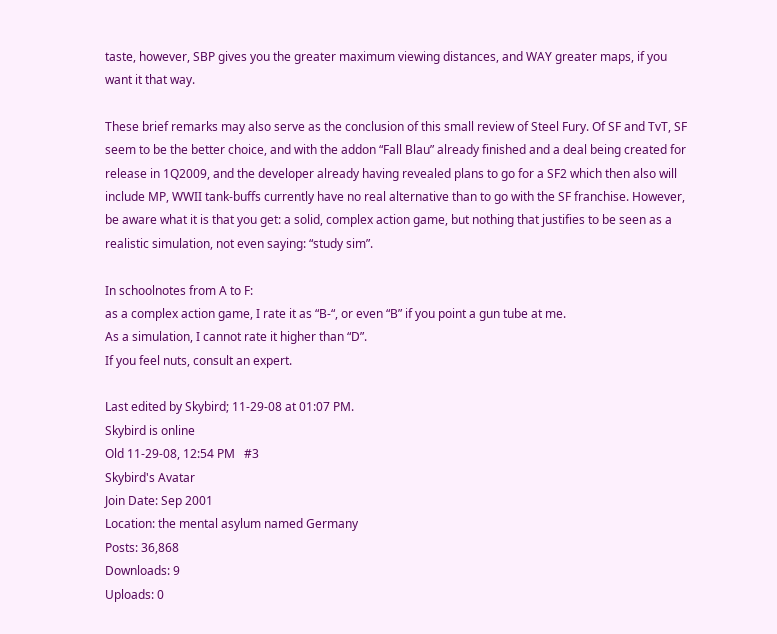taste, however, SBP gives you the greater maximum viewing distances, and WAY greater maps, if you want it that way.

These brief remarks may also serve as the conclusion of this small review of Steel Fury. Of SF and TvT, SF seem to be the better choice, and with the addon “Fall Blau” already finished and a deal being created for release in 1Q2009, and the developer already having revealed plans to go for a SF2 which then also will include MP, WWII tank-buffs currently have no real alternative than to go with the SF franchise. However, be aware what it is that you get: a solid, complex action game, but nothing that justifies to be seen as a realistic simulation, not even saying: “study sim”.

In schoolnotes from A to F:
as a complex action game, I rate it as “B-“, or even “B” if you point a gun tube at me.
As a simulation, I cannot rate it higher than “D”.
If you feel nuts, consult an expert.

Last edited by Skybird; 11-29-08 at 01:07 PM.
Skybird is online
Old 11-29-08, 12:54 PM   #3
Skybird's Avatar
Join Date: Sep 2001
Location: the mental asylum named Germany
Posts: 36,868
Downloads: 9
Uploads: 0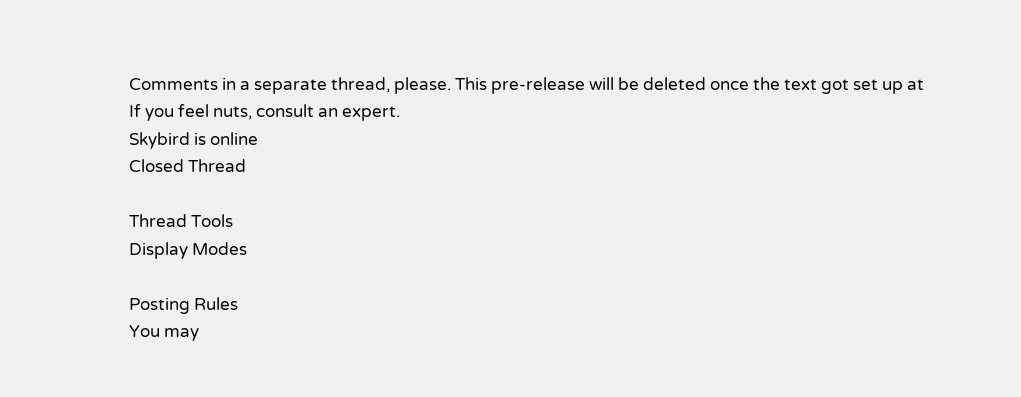Comments in a separate thread, please. This pre-release will be deleted once the text got set up at
If you feel nuts, consult an expert.
Skybird is online
Closed Thread

Thread Tools
Display Modes

Posting Rules
You may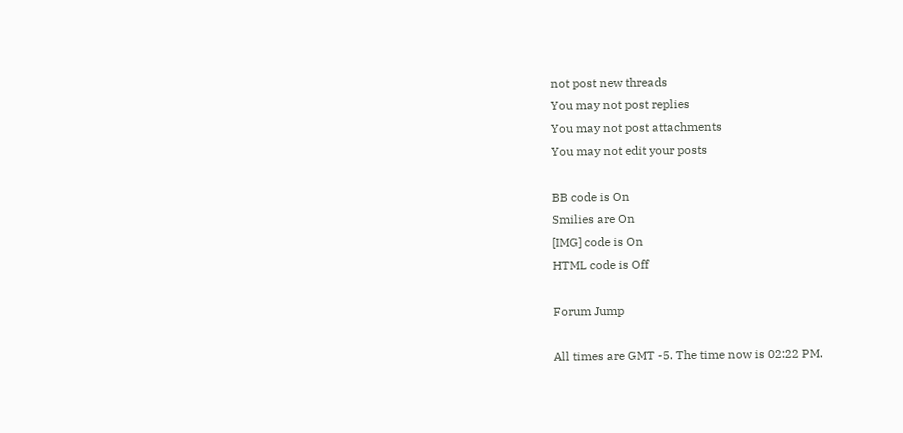not post new threads
You may not post replies
You may not post attachments
You may not edit your posts

BB code is On
Smilies are On
[IMG] code is On
HTML code is Off

Forum Jump

All times are GMT -5. The time now is 02:22 PM.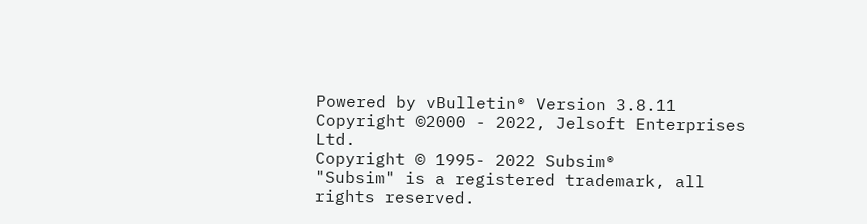Powered by vBulletin® Version 3.8.11
Copyright ©2000 - 2022, Jelsoft Enterprises Ltd.
Copyright © 1995- 2022 Subsim®
"Subsim" is a registered trademark, all rights reserved.